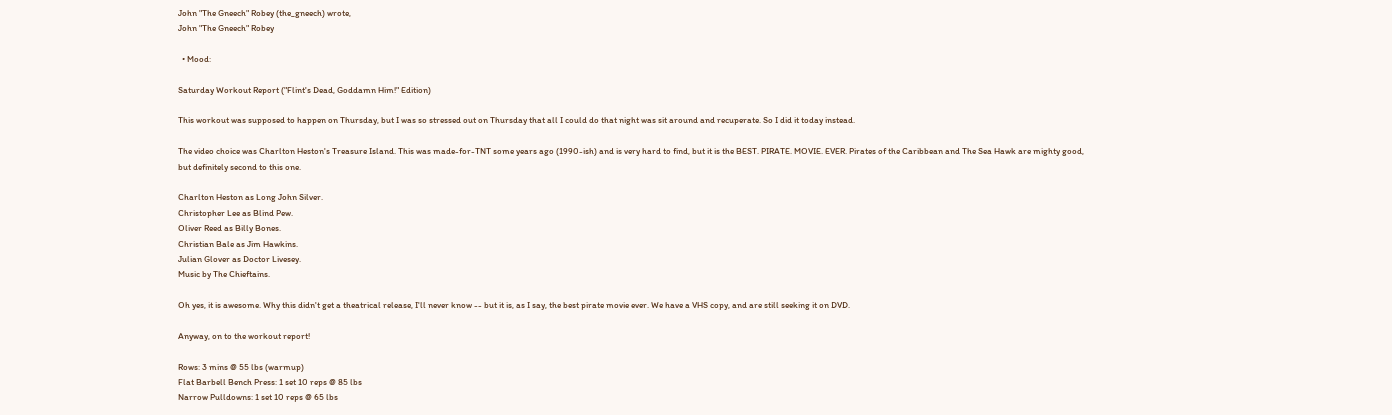John "The Gneech" Robey (the_gneech) wrote,
John "The Gneech" Robey

  • Mood:

Saturday Workout Report ("Flint's Dead, Goddamn Him!" Edition)

This workout was supposed to happen on Thursday, but I was so stressed out on Thursday that all I could do that night was sit around and recuperate. So I did it today instead.

The video choice was Charlton Heston's Treasure Island. This was made-for-TNT some years ago (1990-ish) and is very hard to find, but it is the BEST. PIRATE. MOVIE. EVER. Pirates of the Caribbean and The Sea Hawk are mighty good, but definitely second to this one.

Charlton Heston as Long John Silver.
Christopher Lee as Blind Pew.
Oliver Reed as Billy Bones.
Christian Bale as Jim Hawkins.
Julian Glover as Doctor Livesey.
Music by The Chieftains.

Oh yes, it is awesome. Why this didn't get a theatrical release, I'll never know -- but it is, as I say, the best pirate movie ever. We have a VHS copy, and are still seeking it on DVD.

Anyway, on to the workout report!

Rows: 3 mins @ 55 lbs (warmup)
Flat Barbell Bench Press: 1 set 10 reps @ 85 lbs
Narrow Pulldowns: 1 set 10 reps @ 65 lbs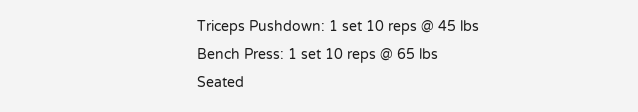Triceps Pushdown: 1 set 10 reps @ 45 lbs
Bench Press: 1 set 10 reps @ 65 lbs
Seated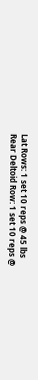Lat Rows: 1 set 10 reps @ 45 lbs
Rear Deltoid Row: 1 set 10 reps @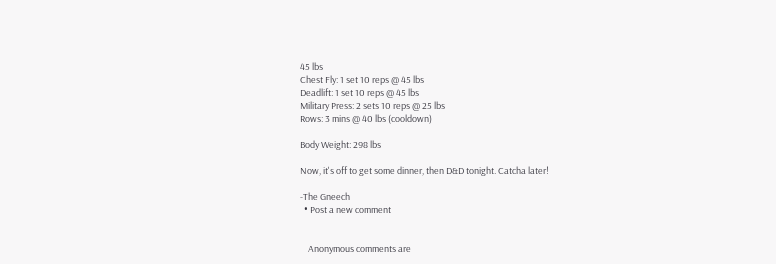45 lbs
Chest Fly: 1 set 10 reps @ 45 lbs
Deadlift: 1 set 10 reps @ 45 lbs
Military Press: 2 sets 10 reps @ 25 lbs
Rows: 3 mins @ 40 lbs (cooldown)

Body Weight: 298 lbs

Now, it's off to get some dinner, then D&D tonight. Catcha later!

-The Gneech
  • Post a new comment


    Anonymous comments are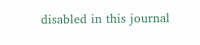disabled in this journal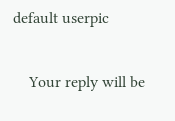default userpic

    Your reply will be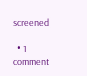screened

  • 1 comment